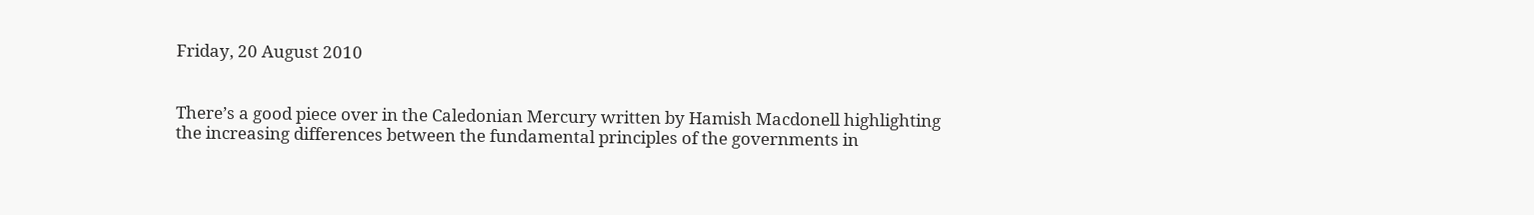Friday, 20 August 2010


There’s a good piece over in the Caledonian Mercury written by Hamish Macdonell highlighting the increasing differences between the fundamental principles of the governments in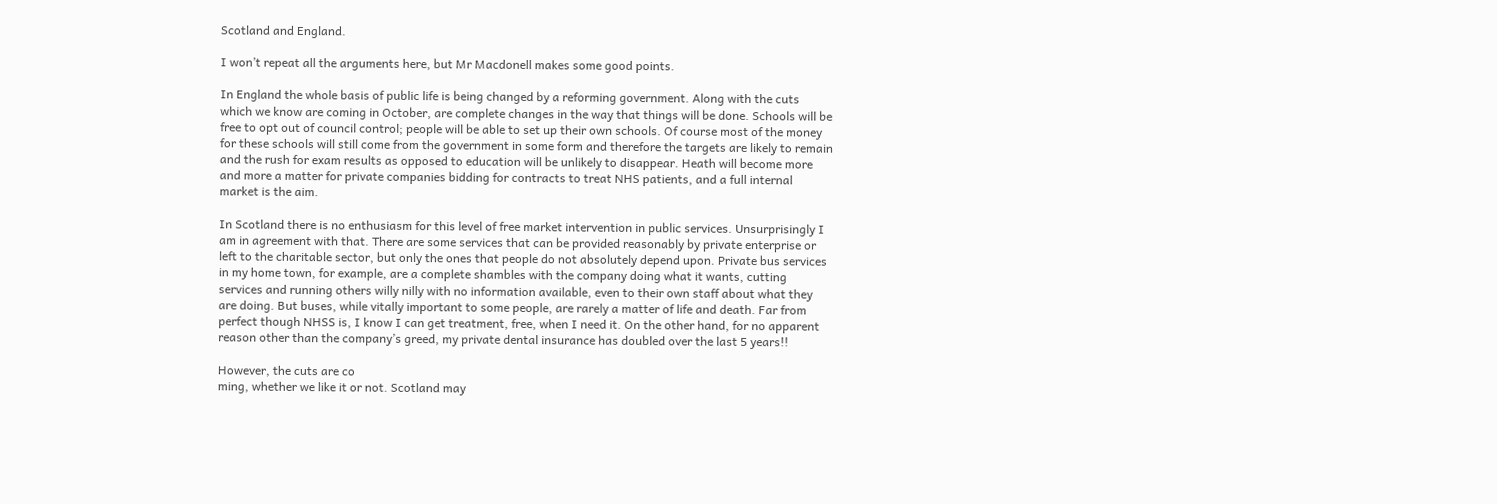Scotland and England.

I won’t repeat all the arguments here, but Mr Macdonell makes some good points.

In England the whole basis of public life is being changed by a reforming government. Along with the cuts which we know are coming in October, are complete changes in the way that things will be done. Schools will be free to opt out of council control; people will be able to set up their own schools. Of course most of the money for these schools will still come from the government in some form and therefore the targets are likely to remain and the rush for exam results as opposed to education will be unlikely to disappear. Heath will become more and more a matter for private companies bidding for contracts to treat NHS patients, and a full internal market is the aim.

In Scotland there is no enthusiasm for this level of free market intervention in public services. Unsurprisingly I am in agreement with that. There are some services that can be provided reasonably by private enterprise or left to the charitable sector, but only the ones that people do not absolutely depend upon. Private bus services in my home town, for example, are a complete shambles with the company doing what it wants, cutting services and running others willy nilly with no information available, even to their own staff about what they are doing. But buses, while vitally important to some people, are rarely a matter of life and death. Far from perfect though NHSS is, I know I can get treatment, free, when I need it. On the other hand, for no apparent reason other than the company’s greed, my private dental insurance has doubled over the last 5 years!!

However, the cuts are co
ming, whether we like it or not. Scotland may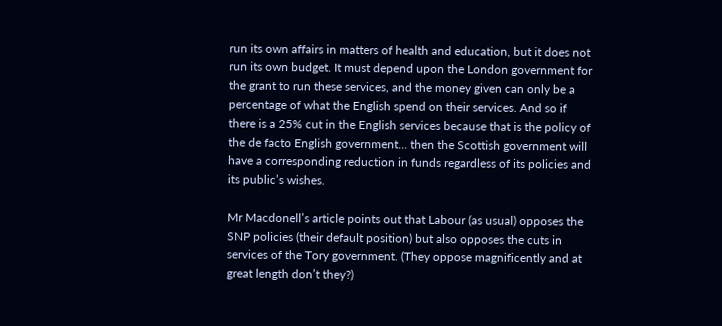run its own affairs in matters of health and education, but it does not run its own budget. It must depend upon the London government for the grant to run these services, and the money given can only be a percentage of what the English spend on their services. And so if there is a 25% cut in the English services because that is the policy of the de facto English government... then the Scottish government will have a corresponding reduction in funds regardless of its policies and its public’s wishes.

Mr Macdonell’s article points out that Labour (as usual) opposes the SNP policies (their default position) but also opposes the cuts in services of the Tory government. (They oppose magnificently and at great length don’t they?)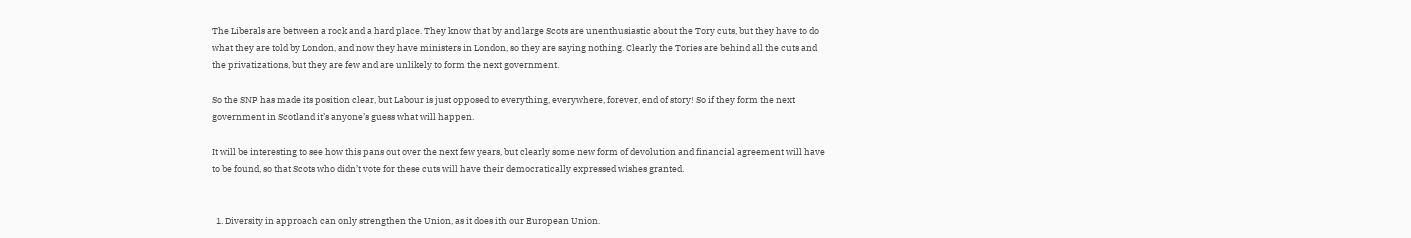The Liberals are between a rock and a hard place. They know that by and large Scots are unenthusiastic about the Tory cuts, but they have to do what they are told by London, and now they have ministers in London, so they are saying nothing. Clearly the Tories are behind all the cuts and the privatizations, but they are few and are unlikely to form the next government.

So the SNP has made its position clear, but Labour is just opposed to everything, everywhere, forever, end of story! So if they form the next government in Scotland it’s anyone’s guess what will happen.

It will be interesting to see how this pans out over the next few years, but clearly some new form of devolution and financial agreement will have to be found, so that Scots who didn’t vote for these cuts will have their democratically expressed wishes granted.


  1. Diversity in approach can only strengthen the Union, as it does ith our European Union.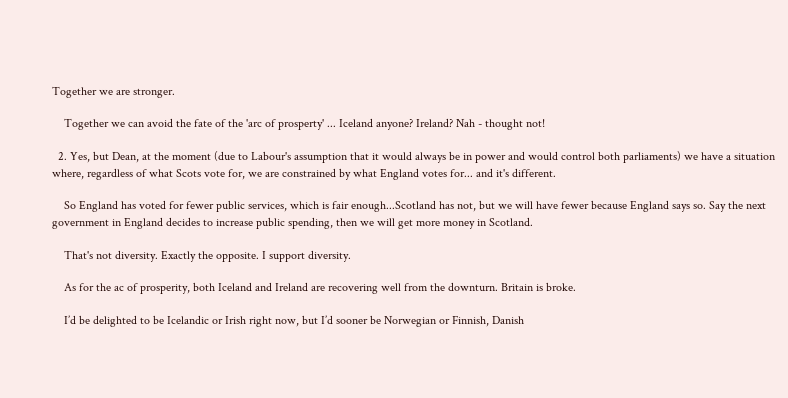Together we are stronger.

    Together we can avoid the fate of the 'arc of prosperty' ... Iceland anyone? Ireland? Nah - thought not!

  2. Yes, but Dean, at the moment (due to Labour's assumption that it would always be in power and would control both parliaments) we have a situation where, regardless of what Scots vote for, we are constrained by what England votes for... and it's different.

    So England has voted for fewer public services, which is fair enough...Scotland has not, but we will have fewer because England says so. Say the next government in England decides to increase public spending, then we will get more money in Scotland.

    That's not diversity. Exactly the opposite. I support diversity.

    As for the ac of prosperity, both Iceland and Ireland are recovering well from the downturn. Britain is broke.

    I’d be delighted to be Icelandic or Irish right now, but I’d sooner be Norwegian or Finnish, Danish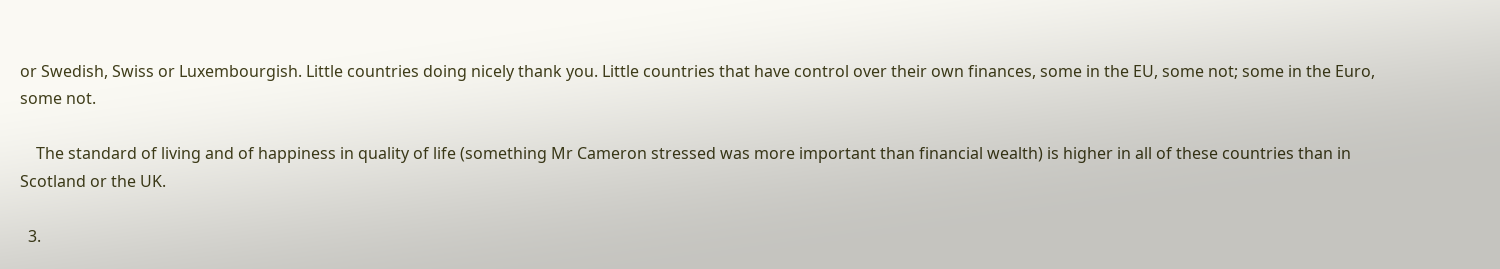or Swedish, Swiss or Luxembourgish. Little countries doing nicely thank you. Little countries that have control over their own finances, some in the EU, some not; some in the Euro, some not.

    The standard of living and of happiness in quality of life (something Mr Cameron stressed was more important than financial wealth) is higher in all of these countries than in Scotland or the UK.

  3.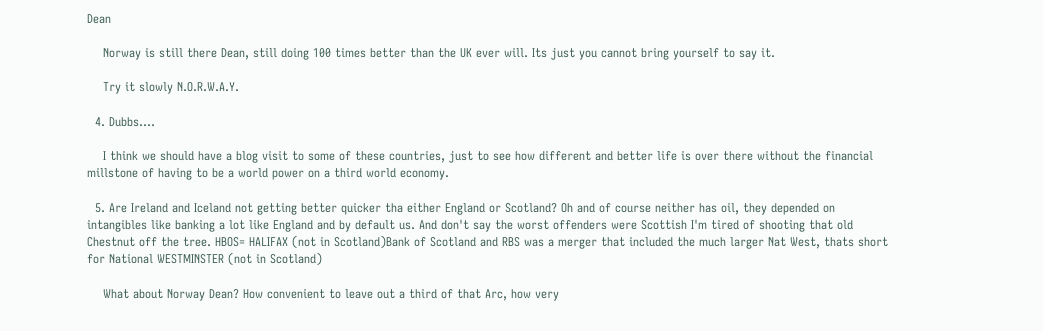Dean

    Norway is still there Dean, still doing 100 times better than the UK ever will. Its just you cannot bring yourself to say it.

    Try it slowly N.O.R.W.A.Y.

  4. Dubbs....

    I think we should have a blog visit to some of these countries, just to see how different and better life is over there without the financial millstone of having to be a world power on a third world economy.

  5. Are Ireland and Iceland not getting better quicker tha either England or Scotland? Oh and of course neither has oil, they depended on intangibles like banking a lot like England and by default us. And don't say the worst offenders were Scottish I'm tired of shooting that old Chestnut off the tree. HBOS= HALIFAX (not in Scotland)Bank of Scotland and RBS was a merger that included the much larger Nat West, thats short for National WESTMINSTER (not in Scotland)

    What about Norway Dean? How convenient to leave out a third of that Arc, how very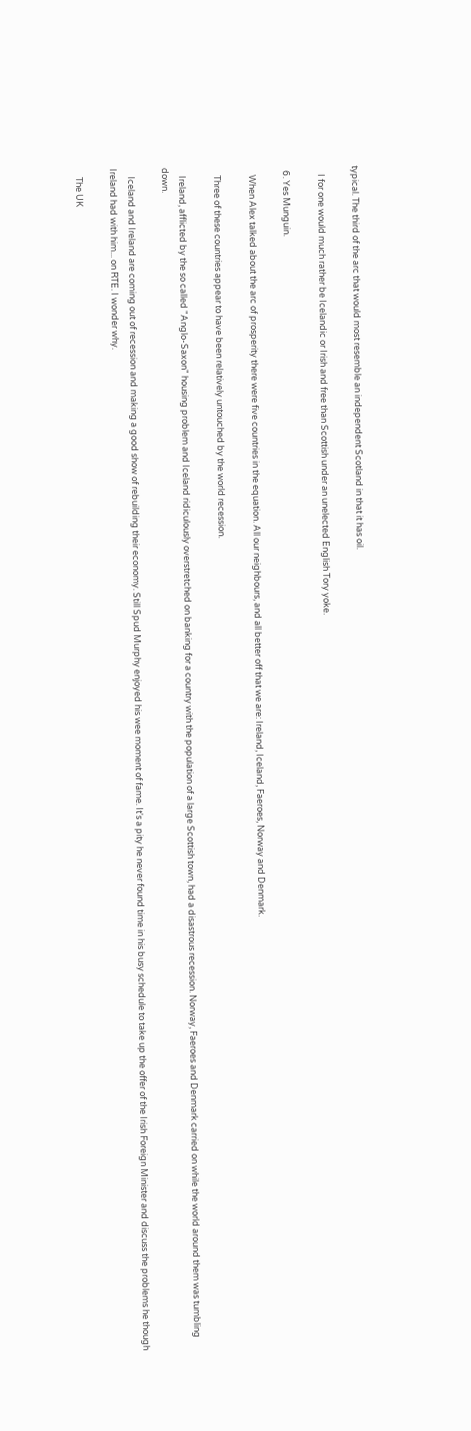typical. The third of the arc that would most resemble an independent Scotland in that it has oil.

    I for one would much rather be Icelandic or Irish and free than Scottish under an unelected English Tory yoke.

  6. Yes Munguin.

    When Alex talked about the arc of prosperity there were five countries in the equation. All our neighbours, and all better off that we are: Ireland, Iceland, Faeroes, Norway and Denmark.

    Three of these countries appear to have been relatively untouched by the world recession.

    Ireland, afflicted by the so called "Anglo-Saxon" housing problem and Iceland ridiculously overstretched on banking for a country with the population of a large Scottish town, had a disastrous recession. Norway, Faeroes and Denmark carried on while the world around them was tumbling down.

    Iceland and Ireland are coming out of recession and making a good show of rebuilding their economy. Still Spud Murphy enjoyed his wee moment of fame. It's a pity he never found time in his busy schedule to take up the offer of the Irish Foreign Minister and discuss the problems he though Ireland had with him... on RTE. I wonder why.

    The UK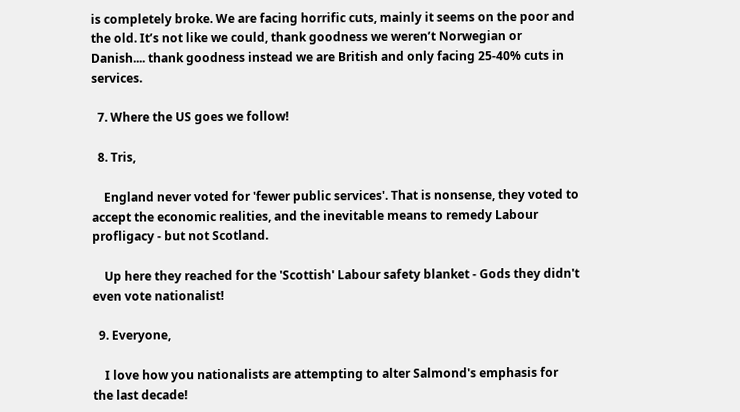is completely broke. We are facing horrific cuts, mainly it seems on the poor and the old. It’s not like we could, thank goodness we weren’t Norwegian or Danish.... thank goodness instead we are British and only facing 25-40% cuts in services.

  7. Where the US goes we follow!

  8. Tris,

    England never voted for 'fewer public services'. That is nonsense, they voted to accept the economic realities, and the inevitable means to remedy Labour profligacy - but not Scotland.

    Up here they reached for the 'Scottish' Labour safety blanket - Gods they didn't even vote nationalist!

  9. Everyone,

    I love how you nationalists are attempting to alter Salmond's emphasis for the last decade!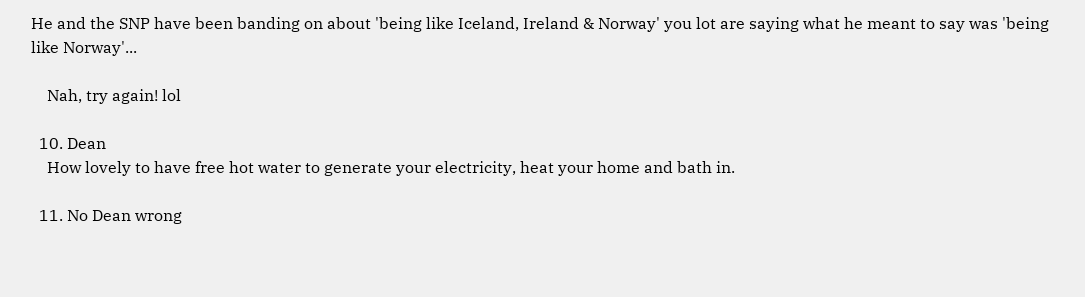He and the SNP have been banding on about 'being like Iceland, Ireland & Norway' you lot are saying what he meant to say was 'being like Norway'...

    Nah, try again! lol

  10. Dean
    How lovely to have free hot water to generate your electricity, heat your home and bath in.

  11. No Dean wrong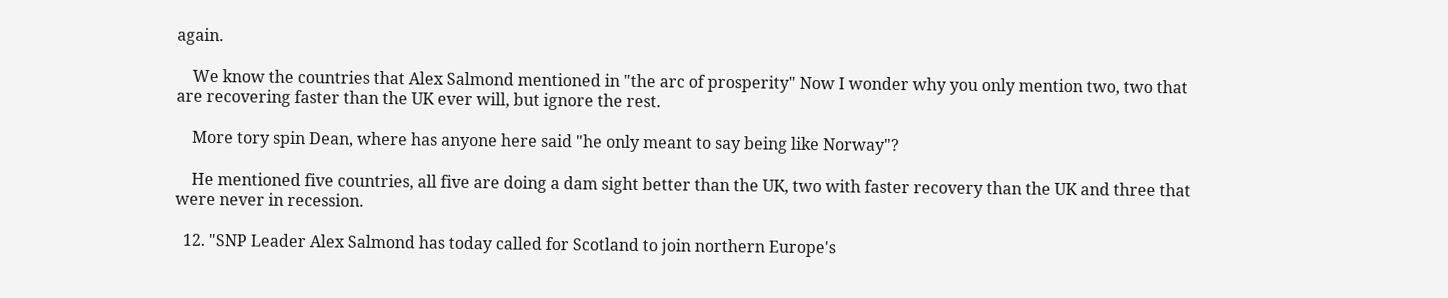again.

    We know the countries that Alex Salmond mentioned in "the arc of prosperity" Now I wonder why you only mention two, two that are recovering faster than the UK ever will, but ignore the rest.

    More tory spin Dean, where has anyone here said "he only meant to say being like Norway"?

    He mentioned five countries, all five are doing a dam sight better than the UK, two with faster recovery than the UK and three that were never in recession.

  12. "SNP Leader Alex Salmond has today called for Scotland to join northern Europe's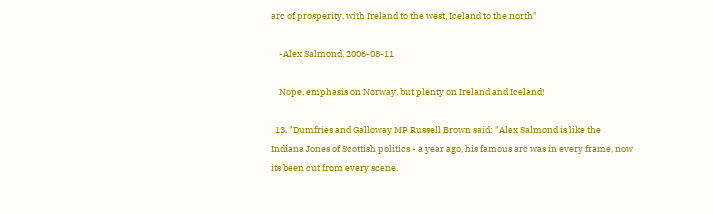arc of prosperity, with Ireland to the west, Iceland to the north"

    -Alex Salmond, 2006-08-11

    Nope, emphasis on Norway, but plenty on Ireland and Iceland!

  13. "Dumfries and Galloway MP Russell Brown said: "Alex Salmond is like the Indiana Jones of Scottish politics - a year ago, his famous arc was in every frame, now its been cut from every scene.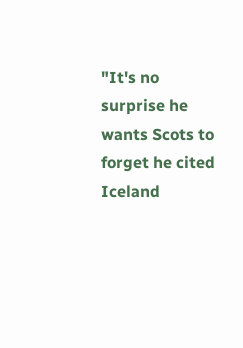"It's no surprise he wants Scots to forget he cited Iceland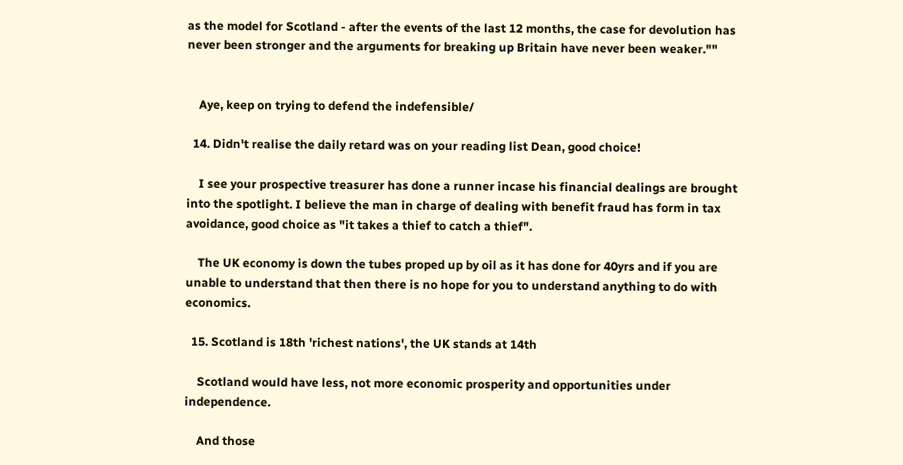as the model for Scotland - after the events of the last 12 months, the case for devolution has never been stronger and the arguments for breaking up Britain have never been weaker.""


    Aye, keep on trying to defend the indefensible/

  14. Didn't realise the daily retard was on your reading list Dean, good choice!

    I see your prospective treasurer has done a runner incase his financial dealings are brought into the spotlight. I believe the man in charge of dealing with benefit fraud has form in tax avoidance, good choice as "it takes a thief to catch a thief".

    The UK economy is down the tubes proped up by oil as it has done for 40yrs and if you are unable to understand that then there is no hope for you to understand anything to do with economics.

  15. Scotland is 18th 'richest nations', the UK stands at 14th

    Scotland would have less, not more economic prosperity and opportunities under independence.

    And those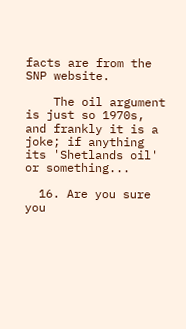facts are from the SNP website.

    The oil argument is just so 1970s, and frankly it is a joke; if anything its 'Shetlands oil' or something...

  16. Are you sure you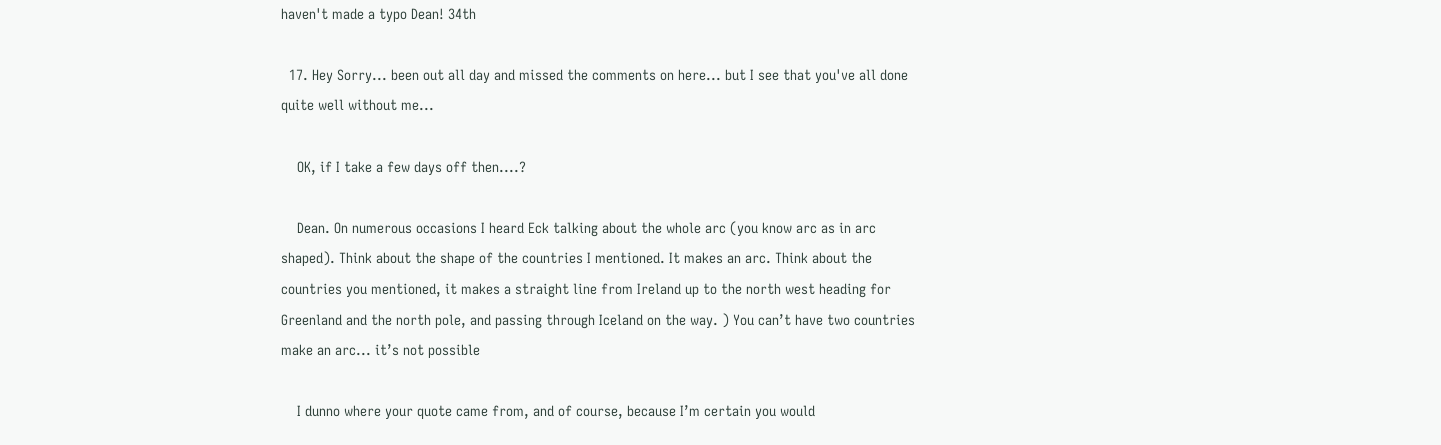haven't made a typo Dean! 34th

  17. Hey Sorry... been out all day and missed the comments on here... but I see that you've all done quite well without me...

    OK, if I take a few days off then....?

    Dean. On numerous occasions I heard Eck talking about the whole arc (you know arc as in arc shaped). Think about the shape of the countries I mentioned. It makes an arc. Think about the countries you mentioned, it makes a straight line from Ireland up to the north west heading for Greenland and the north pole, and passing through Iceland on the way. ) You can’t have two countries make an arc... it’s not possible

    I dunno where your quote came from, and of course, because I’m certain you would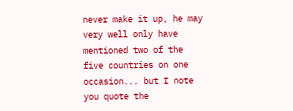never make it up, he may very well only have mentioned two of the five countries on one occasion... but I note you quote the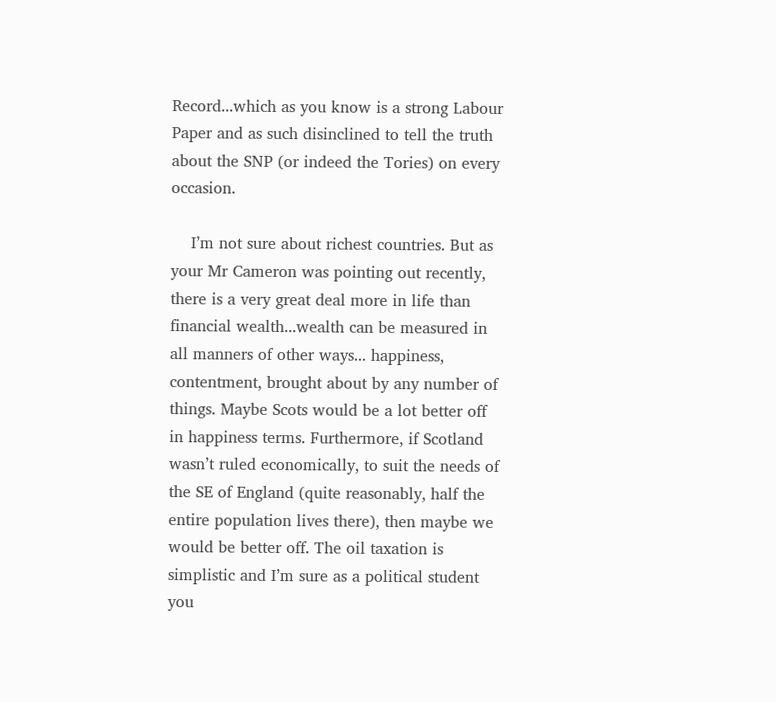Record...which as you know is a strong Labour Paper and as such disinclined to tell the truth about the SNP (or indeed the Tories) on every occasion.

    I’m not sure about richest countries. But as your Mr Cameron was pointing out recently, there is a very great deal more in life than financial wealth...wealth can be measured in all manners of other ways... happiness, contentment, brought about by any number of things. Maybe Scots would be a lot better off in happiness terms. Furthermore, if Scotland wasn’t ruled economically, to suit the needs of the SE of England (quite reasonably, half the entire population lives there), then maybe we would be better off. The oil taxation is simplistic and I’m sure as a political student you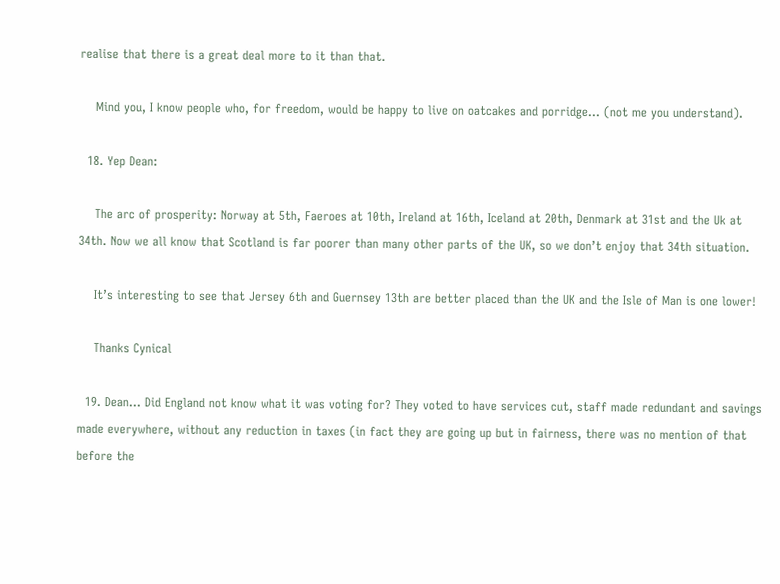realise that there is a great deal more to it than that.

    Mind you, I know people who, for freedom, would be happy to live on oatcakes and porridge... (not me you understand).

  18. Yep Dean:

    The arc of prosperity: Norway at 5th, Faeroes at 10th, Ireland at 16th, Iceland at 20th, Denmark at 31st and the Uk at 34th. Now we all know that Scotland is far poorer than many other parts of the UK, so we don’t enjoy that 34th situation.

    It’s interesting to see that Jersey 6th and Guernsey 13th are better placed than the UK and the Isle of Man is one lower!

    Thanks Cynical

  19. Dean... Did England not know what it was voting for? They voted to have services cut, staff made redundant and savings made everywhere, without any reduction in taxes (in fact they are going up but in fairness, there was no mention of that before the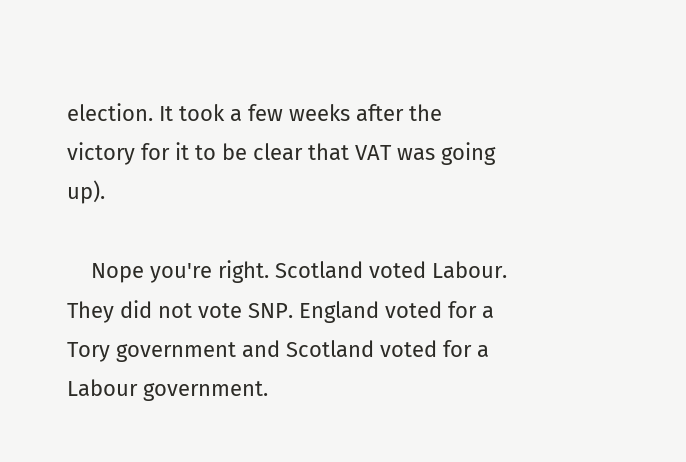election. It took a few weeks after the victory for it to be clear that VAT was going up).

    Nope you're right. Scotland voted Labour. They did not vote SNP. England voted for a Tory government and Scotland voted for a Labour government.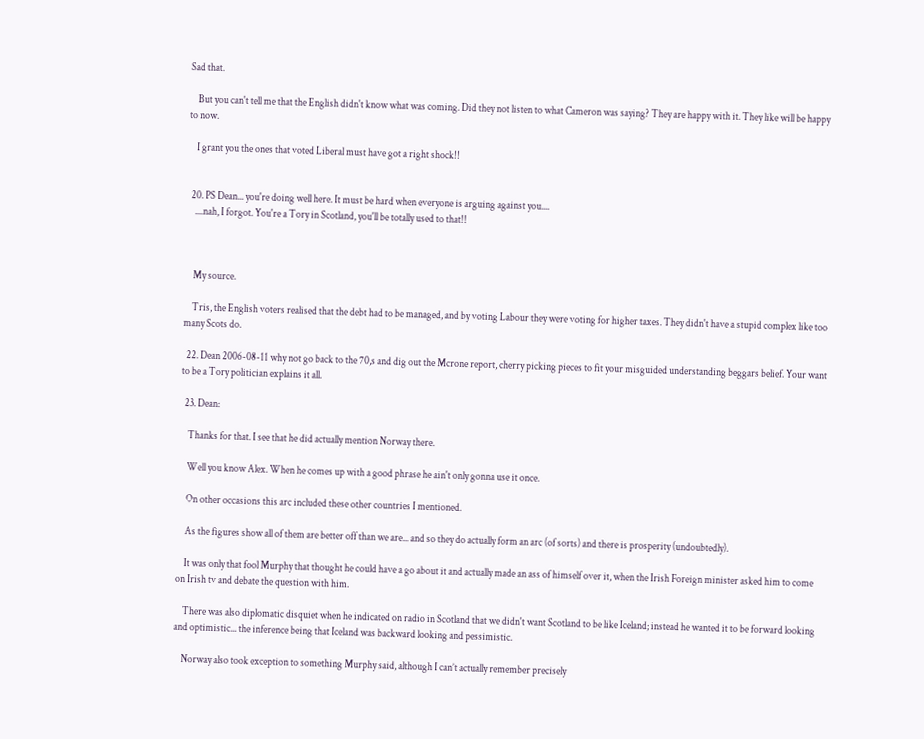Sad that.

    But you can't tell me that the English didn't know what was coming. Did they not listen to what Cameron was saying? They are happy with it. They like will be happy to now.

    I grant you the ones that voted Liberal must have got a right shock!!


  20. PS Dean... you're doing well here. It must be hard when everyone is arguing against you....
    ....nah, I forgot. You're a Tory in Scotland, you'll be totally used to that!!



    My source.

    Tris, the English voters realised that the debt had to be managed, and by voting Labour they were voting for higher taxes. They didn't have a stupid complex like too many Scots do.

  22. Dean 2006-08-11 why not go back to the 70,s and dig out the Mcrone report, cherry picking pieces to fit your misguided understanding beggars belief. Your want to be a Tory politician explains it all.

  23. Dean:

    Thanks for that. I see that he did actually mention Norway there.

    Well you know Alex. When he comes up with a good phrase he ain't only gonna use it once.

    On other occasions this arc included these other countries I mentioned.

    As the figures show all of them are better off than we are... and so they do actually form an arc (of sorts) and there is prosperity (undoubtedly).

    It was only that fool Murphy that thought he could have a go about it and actually made an ass of himself over it, when the Irish Foreign minister asked him to come on Irish tv and debate the question with him.

    There was also diplomatic disquiet when he indicated on radio in Scotland that we didn't want Scotland to be like Iceland; instead he wanted it to be forward looking and optimistic... the inference being that Iceland was backward looking and pessimistic.

    Norway also took exception to something Murphy said, although I can’t actually remember precisely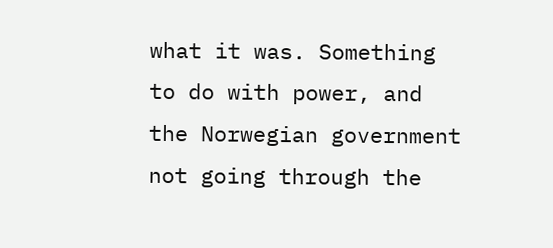what it was. Something to do with power, and the Norwegian government not going through the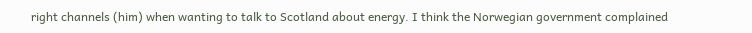right channels (him) when wanting to talk to Scotland about energy. I think the Norwegian government complained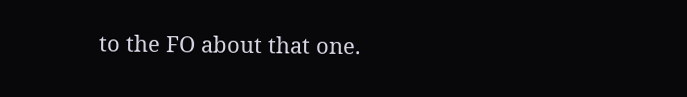to the FO about that one.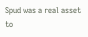Spud was a real asset to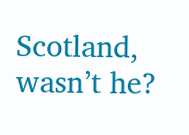Scotland, wasn’t he?